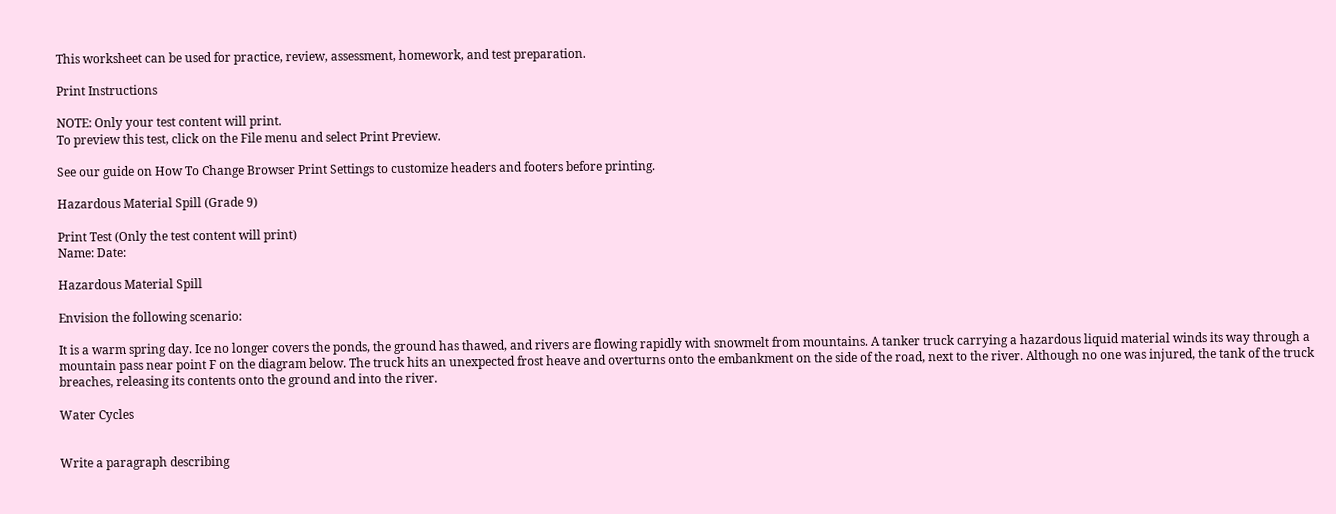This worksheet can be used for practice, review, assessment, homework, and test preparation.

Print Instructions

NOTE: Only your test content will print.
To preview this test, click on the File menu and select Print Preview.

See our guide on How To Change Browser Print Settings to customize headers and footers before printing.

Hazardous Material Spill (Grade 9)

Print Test (Only the test content will print)
Name: Date:

Hazardous Material Spill

Envision the following scenario:

It is a warm spring day. Ice no longer covers the ponds, the ground has thawed, and rivers are flowing rapidly with snowmelt from mountains. A tanker truck carrying a hazardous liquid material winds its way through a mountain pass near point F on the diagram below. The truck hits an unexpected frost heave and overturns onto the embankment on the side of the road, next to the river. Although no one was injured, the tank of the truck breaches, releasing its contents onto the ground and into the river.

Water Cycles


Write a paragraph describing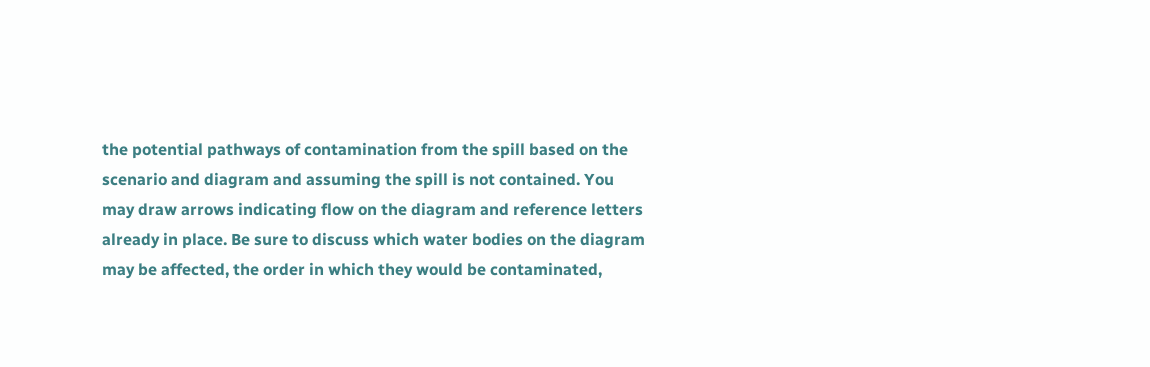the potential pathways of contamination from the spill based on the scenario and diagram and assuming the spill is not contained. You may draw arrows indicating flow on the diagram and reference letters already in place. Be sure to discuss which water bodies on the diagram may be affected, the order in which they would be contaminated,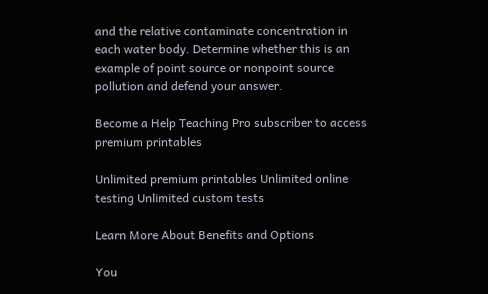and the relative contaminate concentration in each water body. Determine whether this is an example of point source or nonpoint source pollution and defend your answer.

Become a Help Teaching Pro subscriber to access premium printables

Unlimited premium printables Unlimited online testing Unlimited custom tests

Learn More About Benefits and Options

You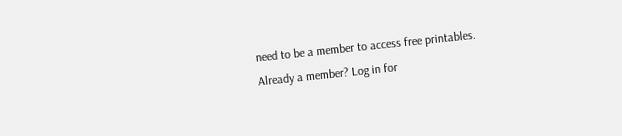need to be a member to access free printables.
Already a member? Log in for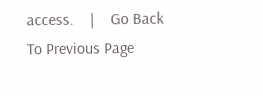access.    |    Go Back To Previous Page